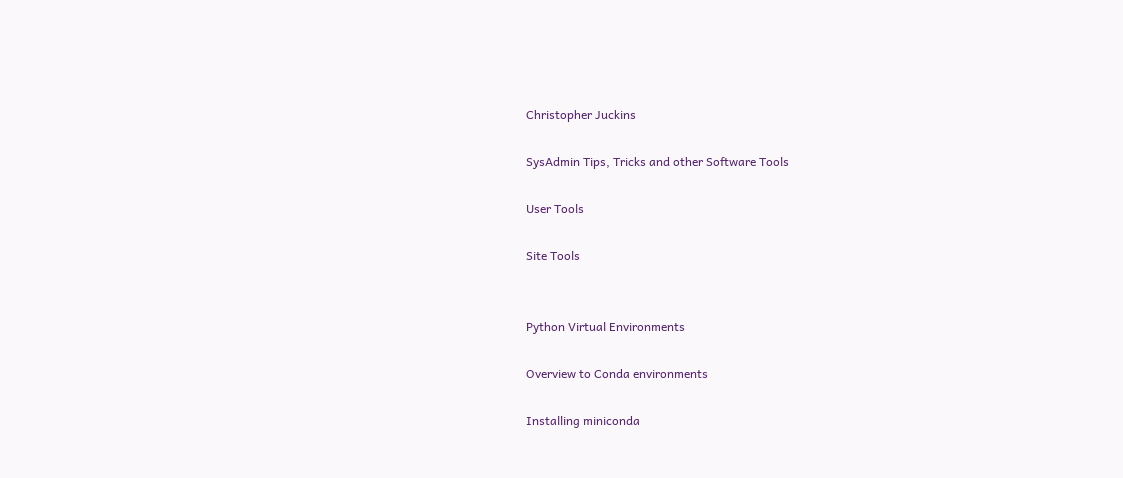Christopher Juckins

SysAdmin Tips, Tricks and other Software Tools

User Tools

Site Tools


Python Virtual Environments

Overview to Conda environments

Installing miniconda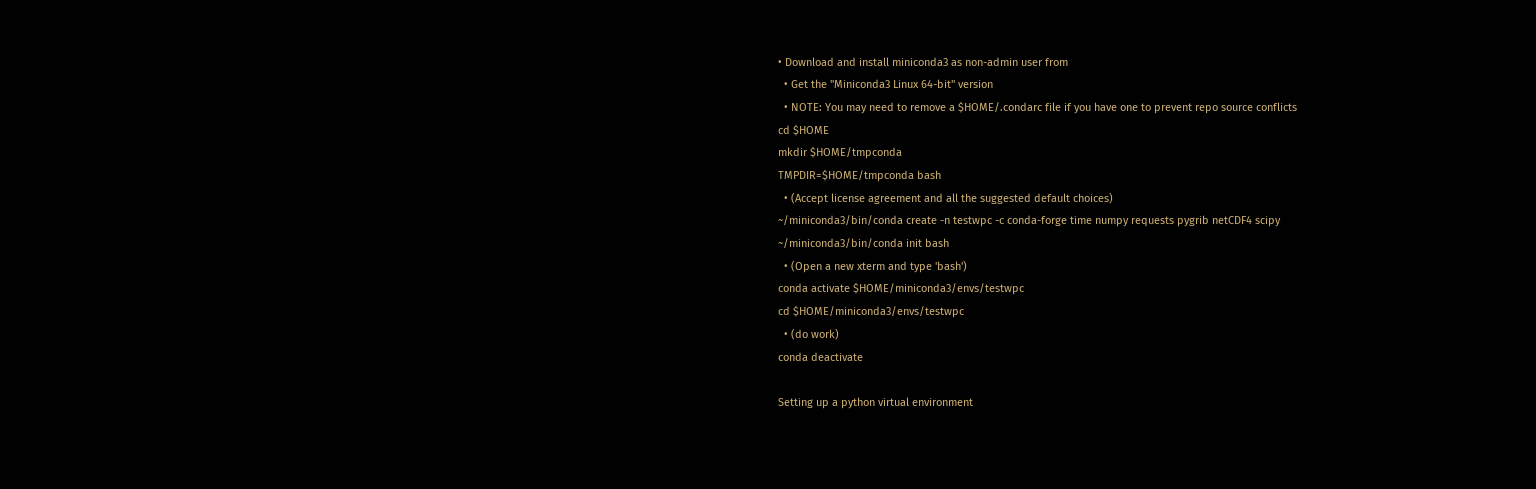• Download and install miniconda3 as non-admin user from
  • Get the "Miniconda3 Linux 64-bit" version
  • NOTE: You may need to remove a $HOME/.condarc file if you have one to prevent repo source conflicts
cd $HOME
mkdir $HOME/tmpconda
TMPDIR=$HOME/tmpconda bash
  • (Accept license agreement and all the suggested default choices)
~/miniconda3/bin/conda create -n testwpc -c conda-forge time numpy requests pygrib netCDF4 scipy
~/miniconda3/bin/conda init bash
  • (Open a new xterm and type 'bash')
conda activate $HOME/miniconda3/envs/testwpc
cd $HOME/miniconda3/envs/testwpc
  • (do work)
conda deactivate

Setting up a python virtual environment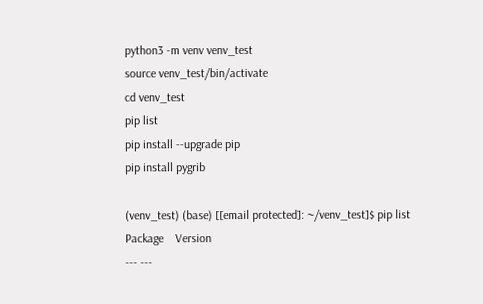python3 -m venv venv_test
source venv_test/bin/activate
cd venv_test
pip list
pip install --upgrade pip
pip install pygrib

(venv_test) (base) [[email protected]: ~/venv_test]$ pip list
Package    Version
--- ---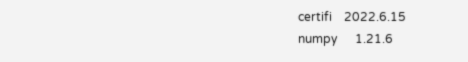certifi    2022.6.15
numpy      1.21.6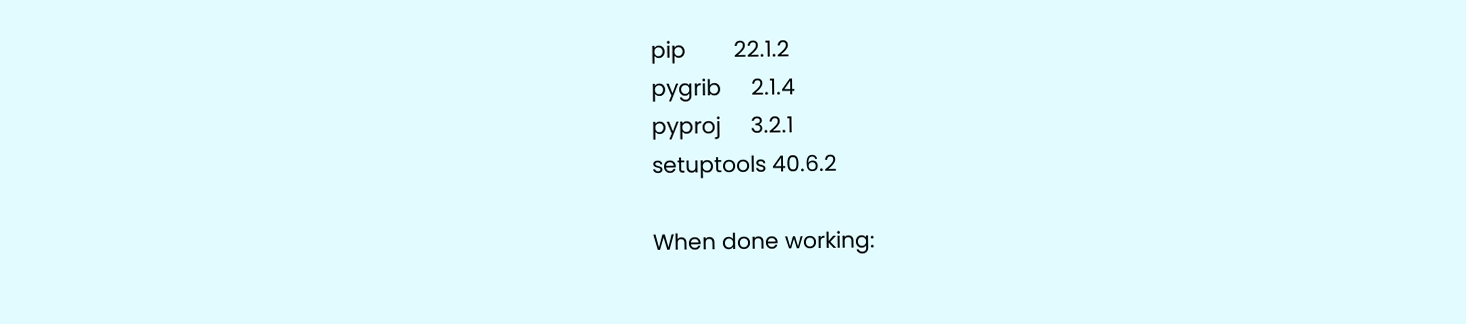pip        22.1.2
pygrib     2.1.4
pyproj     3.2.1
setuptools 40.6.2

When done working: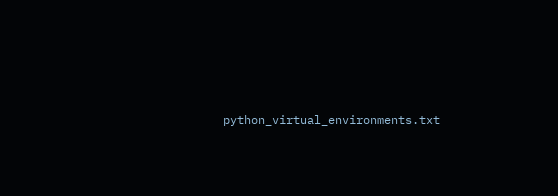python_virtual_environments.txt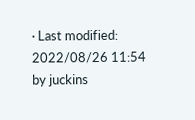· Last modified: 2022/08/26 11:54 by juckins